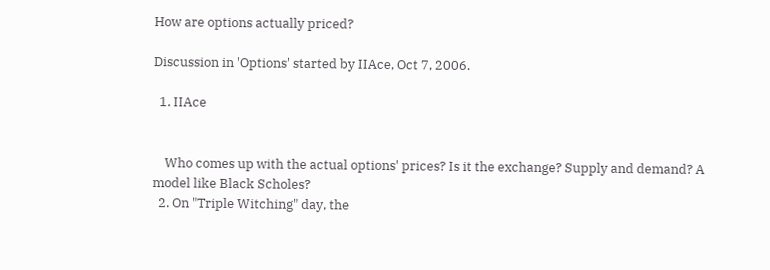How are options actually priced?

Discussion in 'Options' started by IIAce, Oct 7, 2006.

  1. IIAce


    Who comes up with the actual options' prices? Is it the exchange? Supply and demand? A model like Black Scholes?
  2. On "Triple Witching" day, the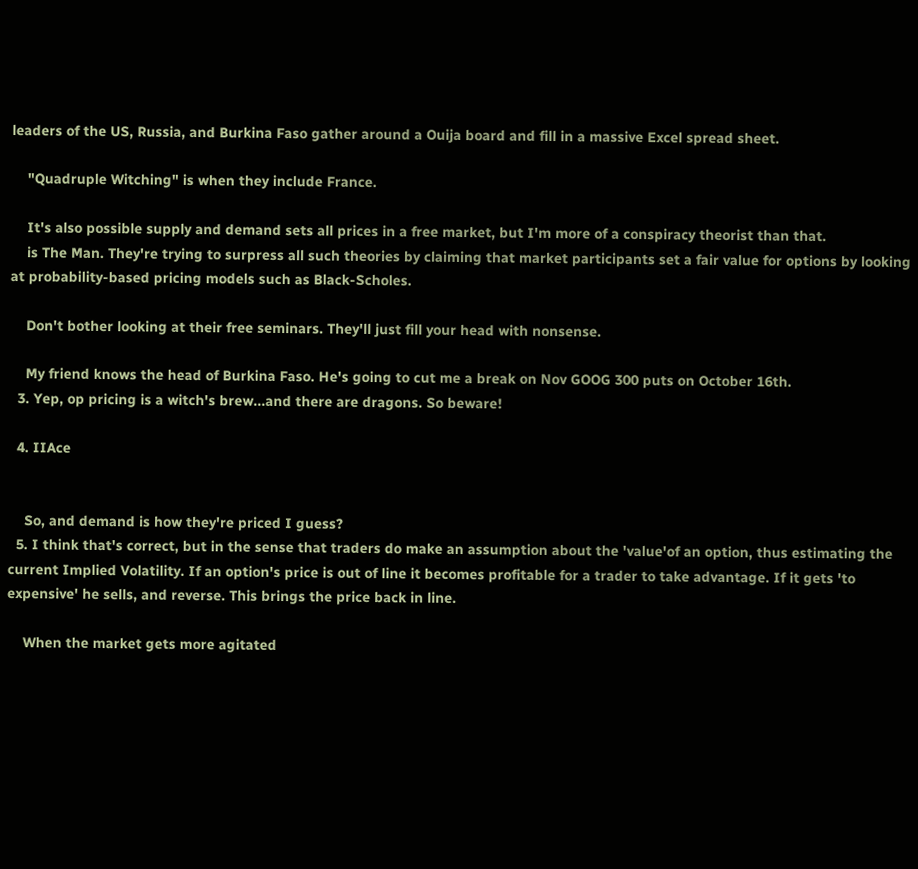leaders of the US, Russia, and Burkina Faso gather around a Ouija board and fill in a massive Excel spread sheet.

    "Quadruple Witching" is when they include France.

    It's also possible supply and demand sets all prices in a free market, but I'm more of a conspiracy theorist than that.
    is The Man. They're trying to surpress all such theories by claiming that market participants set a fair value for options by looking at probability-based pricing models such as Black-Scholes.

    Don't bother looking at their free seminars. They'll just fill your head with nonsense.

    My friend knows the head of Burkina Faso. He's going to cut me a break on Nov GOOG 300 puts on October 16th.
  3. Yep, op pricing is a witch's brew...and there are dragons. So beware!

  4. IIAce


    So, and demand is how they're priced I guess?
  5. I think that's correct, but in the sense that traders do make an assumption about the 'value'of an option, thus estimating the current Implied Volatility. If an option's price is out of line it becomes profitable for a trader to take advantage. If it gets 'to expensive' he sells, and reverse. This brings the price back in line.

    When the market gets more agitated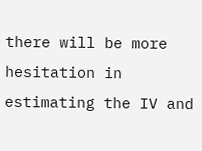there will be more hesitation in estimating the IV and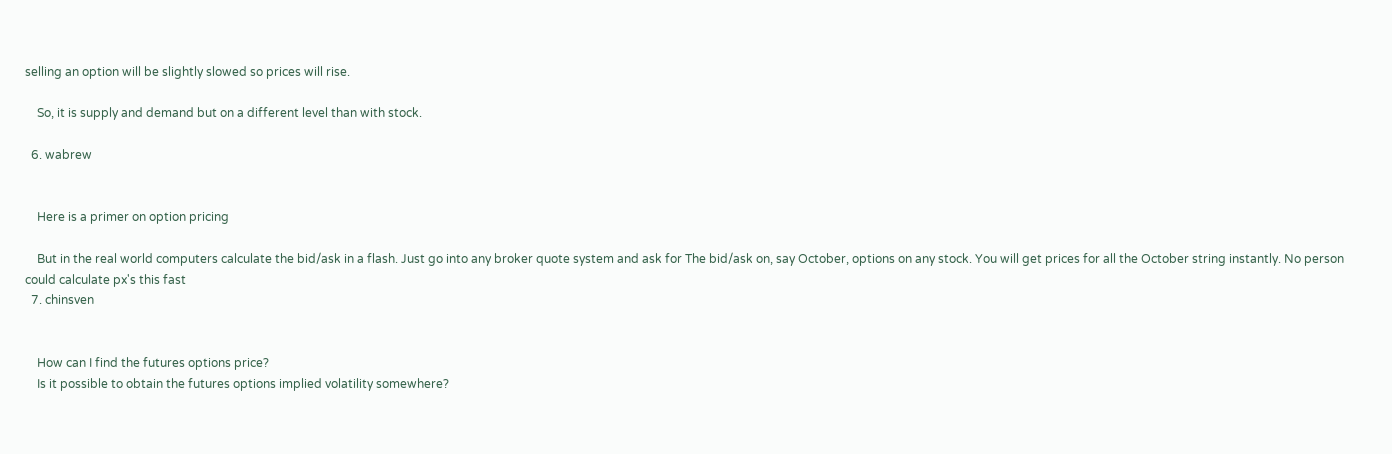selling an option will be slightly slowed so prices will rise.

    So, it is supply and demand but on a different level than with stock.

  6. wabrew


    Here is a primer on option pricing

    But in the real world computers calculate the bid/ask in a flash. Just go into any broker quote system and ask for The bid/ask on, say October, options on any stock. You will get prices for all the October string instantly. No person could calculate px's this fast
  7. chinsven


    How can I find the futures options price?
    Is it possible to obtain the futures options implied volatility somewhere?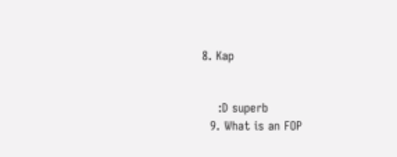8. Kap


    :D superb
  9. What is an FOP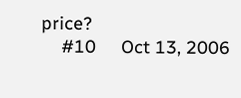price?
    #10     Oct 13, 2006